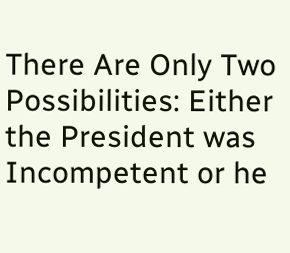There Are Only Two Possibilities: Either the President was Incompetent or he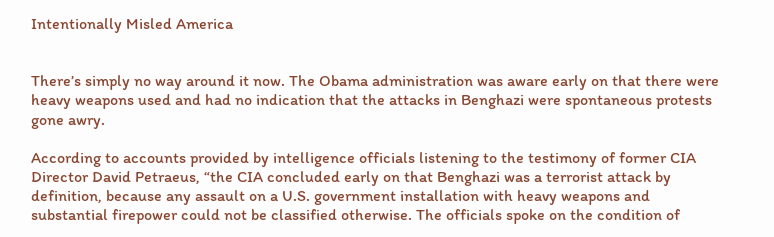Intentionally Misled America


There’s simply no way around it now. The Obama administration was aware early on that there were heavy weapons used and had no indication that the attacks in Benghazi were spontaneous protests gone awry.

According to accounts provided by intelligence officials listening to the testimony of former CIA Director David Petraeus, “the CIA concluded early on that Benghazi was a terrorist attack by definition, because any assault on a U.S. government installation with heavy weapons and substantial firepower could not be classified otherwise. The officials spoke on the condition of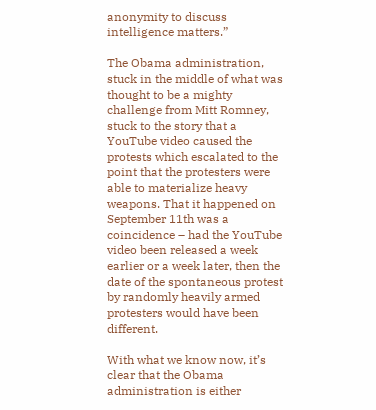anonymity to discuss intelligence matters.”

The Obama administration, stuck in the middle of what was thought to be a mighty challenge from Mitt Romney, stuck to the story that a YouTube video caused the protests which escalated to the point that the protesters were able to materialize heavy weapons. That it happened on September 11th was a coincidence – had the YouTube video been released a week earlier or a week later, then the date of the spontaneous protest by randomly heavily armed protesters would have been different.

With what we know now, it’s clear that the Obama administration is either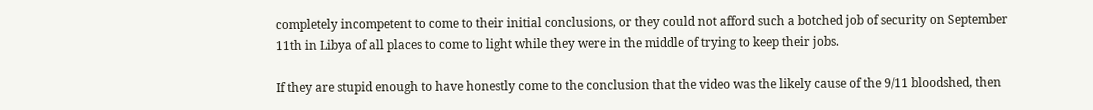completely incompetent to come to their initial conclusions, or they could not afford such a botched job of security on September 11th in Libya of all places to come to light while they were in the middle of trying to keep their jobs.

If they are stupid enough to have honestly come to the conclusion that the video was the likely cause of the 9/11 bloodshed, then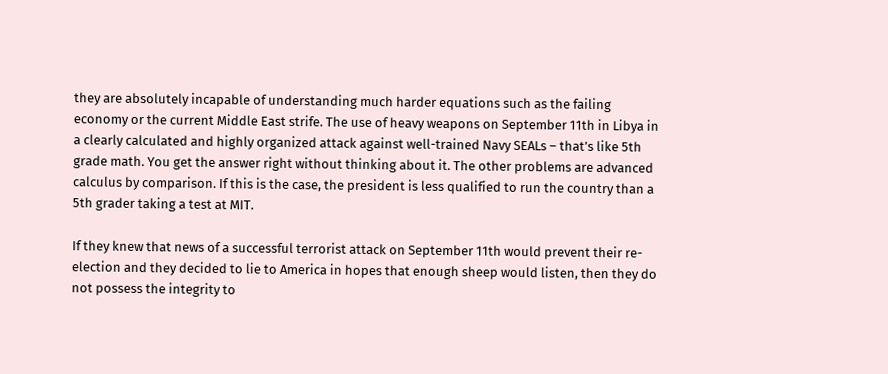they are absolutely incapable of understanding much harder equations such as the failing economy or the current Middle East strife. The use of heavy weapons on September 11th in Libya in a clearly calculated and highly organized attack against well-trained Navy SEALs – that’s like 5th grade math. You get the answer right without thinking about it. The other problems are advanced calculus by comparison. If this is the case, the president is less qualified to run the country than a 5th grader taking a test at MIT.

If they knew that news of a successful terrorist attack on September 11th would prevent their re-election and they decided to lie to America in hopes that enough sheep would listen, then they do not possess the integrity to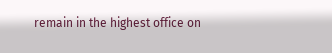remain in the highest office on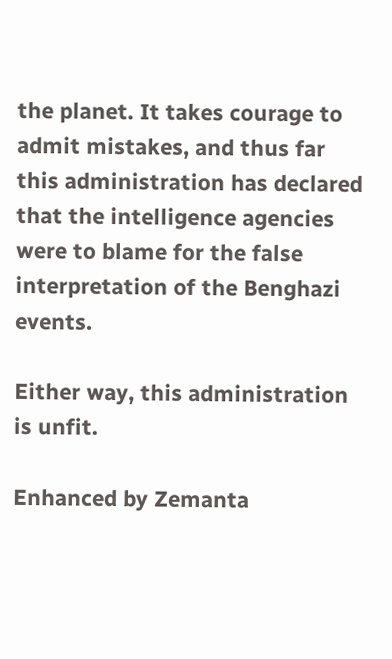the planet. It takes courage to admit mistakes, and thus far this administration has declared that the intelligence agencies were to blame for the false interpretation of the Benghazi events.

Either way, this administration is unfit.

Enhanced by Zemanta